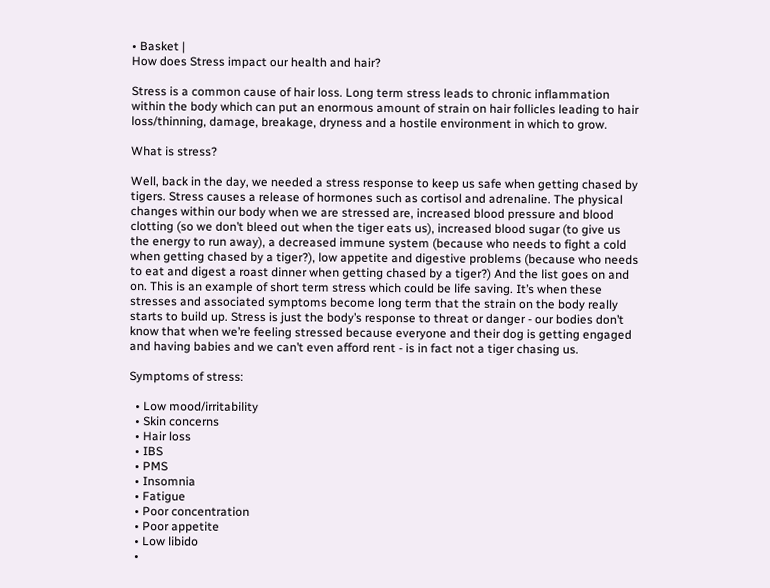• Basket |
How does Stress impact our health and hair?

Stress is a common cause of hair loss. Long term stress leads to chronic inflammation within the body which can put an enormous amount of strain on hair follicles leading to hair loss/thinning, damage, breakage, dryness and a hostile environment in which to grow.

What is stress?

Well, back in the day, we needed a stress response to keep us safe when getting chased by tigers. Stress causes a release of hormones such as cortisol and adrenaline. The physical changes within our body when we are stressed are, increased blood pressure and blood clotting (so we don’t bleed out when the tiger eats us), increased blood sugar (to give us the energy to run away), a decreased immune system (because who needs to fight a cold when getting chased by a tiger?), low appetite and digestive problems (because who needs to eat and digest a roast dinner when getting chased by a tiger?) And the list goes on and on. This is an example of short term stress which could be life saving. It’s when these stresses and associated symptoms become long term that the strain on the body really starts to build up. Stress is just the body’s response to threat or danger - our bodies don’t know that when we’re feeling stressed because everyone and their dog is getting engaged and having babies and we can’t even afford rent - is in fact not a tiger chasing us.

Symptoms of stress:

  • Low mood/irritability
  • Skin concerns
  • Hair loss
  • IBS
  • PMS
  • Insomnia
  • Fatigue
  • Poor concentration
  • Poor appetite
  • Low libido
  •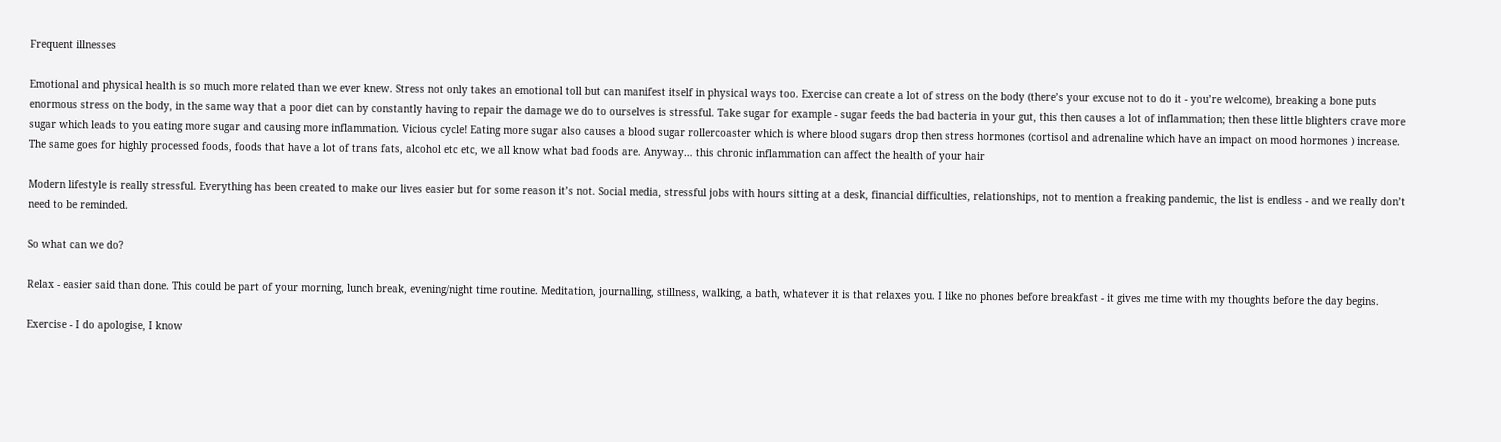Frequent illnesses

Emotional and physical health is so much more related than we ever knew. Stress not only takes an emotional toll but can manifest itself in physical ways too. Exercise can create a lot of stress on the body (there’s your excuse not to do it - you’re welcome), breaking a bone puts enormous stress on the body, in the same way that a poor diet can by constantly having to repair the damage we do to ourselves is stressful. Take sugar for example - sugar feeds the bad bacteria in your gut, this then causes a lot of inflammation; then these little blighters crave more sugar which leads to you eating more sugar and causing more inflammation. Vicious cycle! Eating more sugar also causes a blood sugar rollercoaster which is where blood sugars drop then stress hormones (cortisol and adrenaline which have an impact on mood hormones ) increase. The same goes for highly processed foods, foods that have a lot of trans fats, alcohol etc etc, we all know what bad foods are. Anyway… this chronic inflammation can affect the health of your hair

Modern lifestyle is really stressful. Everything has been created to make our lives easier but for some reason it’s not. Social media, stressful jobs with hours sitting at a desk, financial difficulties, relationships, not to mention a freaking pandemic, the list is endless - and we really don’t need to be reminded.

So what can we do?

Relax - easier said than done. This could be part of your morning, lunch break, evening/night time routine. Meditation, journalling, stillness, walking, a bath, whatever it is that relaxes you. I like no phones before breakfast - it gives me time with my thoughts before the day begins.

Exercise - I do apologise, I know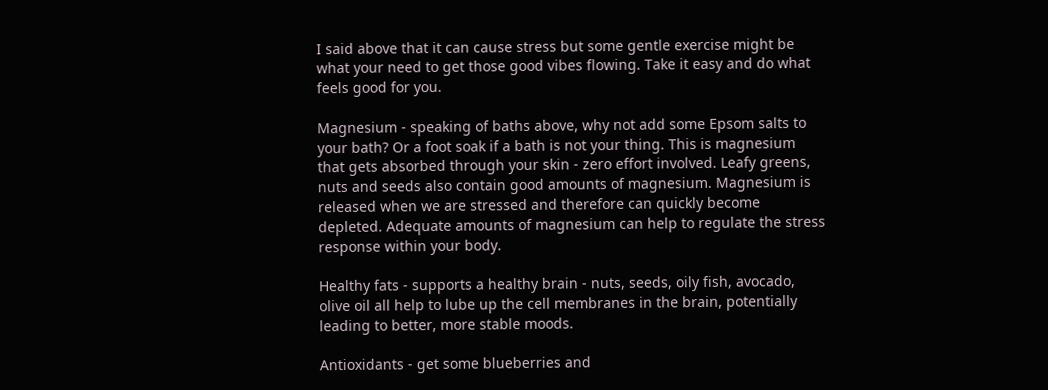I said above that it can cause stress but some gentle exercise might be what your need to get those good vibes flowing. Take it easy and do what feels good for you.

Magnesium - speaking of baths above, why not add some Epsom salts to your bath? Or a foot soak if a bath is not your thing. This is magnesium that gets absorbed through your skin - zero effort involved. Leafy greens, nuts and seeds also contain good amounts of magnesium. Magnesium is released when we are stressed and therefore can quickly become depleted. Adequate amounts of magnesium can help to regulate the stress response within your body.

Healthy fats - supports a healthy brain - nuts, seeds, oily fish, avocado, olive oil all help to lube up the cell membranes in the brain, potentially leading to better, more stable moods.

Antioxidants - get some blueberries and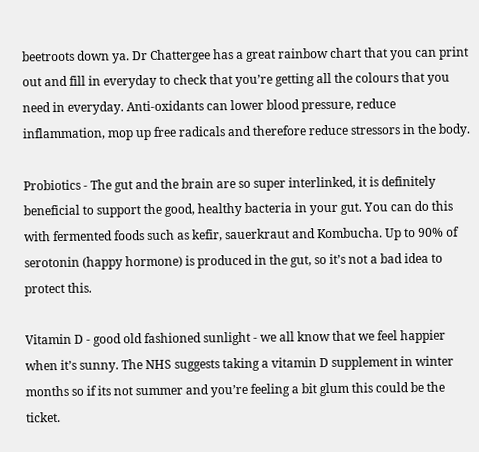beetroots down ya. Dr Chattergee has a great rainbow chart that you can print out and fill in everyday to check that you’re getting all the colours that you need in everyday. Anti-oxidants can lower blood pressure, reduce inflammation, mop up free radicals and therefore reduce stressors in the body.

Probiotics - The gut and the brain are so super interlinked, it is definitely beneficial to support the good, healthy bacteria in your gut. You can do this with fermented foods such as kefir, sauerkraut and Kombucha. Up to 90% of serotonin (happy hormone) is produced in the gut, so it’s not a bad idea to protect this.

Vitamin D - good old fashioned sunlight - we all know that we feel happier when it’s sunny. The NHS suggests taking a vitamin D supplement in winter months so if its not summer and you’re feeling a bit glum this could be the ticket.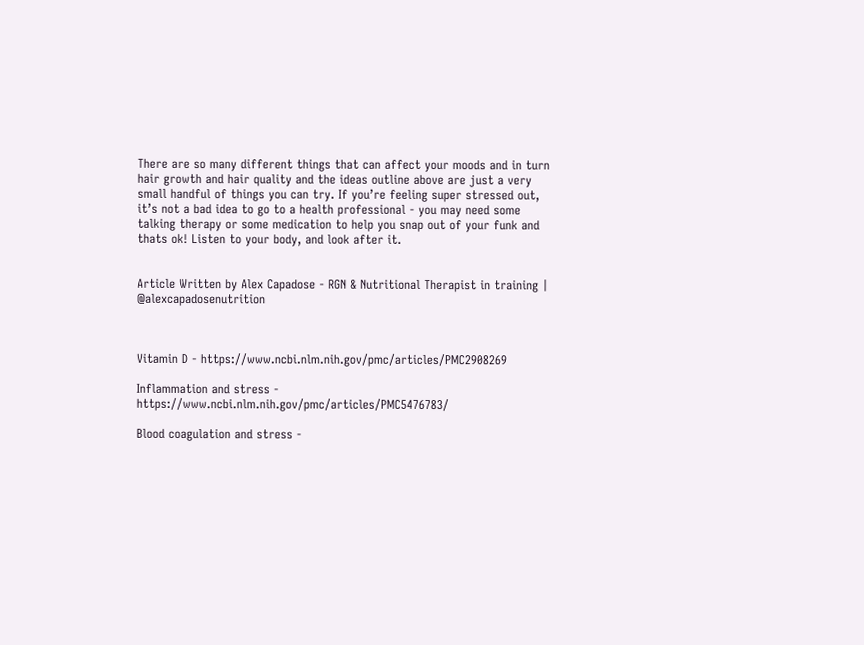There are so many different things that can affect your moods and in turn hair growth and hair quality and the ideas outline above are just a very small handful of things you can try. If you’re feeling super stressed out, it’s not a bad idea to go to a health professional - you may need some talking therapy or some medication to help you snap out of your funk and thats ok! Listen to your body, and look after it.


Article Written by Alex Capadose - RGN & Nutritional Therapist in training | @alexcapadosenutrition



Vitamin D - https://www.ncbi.nlm.nih.gov/pmc/articles/PMC2908269

Inflammation and stress - https://www.ncbi.nlm.nih.gov/pmc/articles/PMC5476783/

Blood coagulation and stress -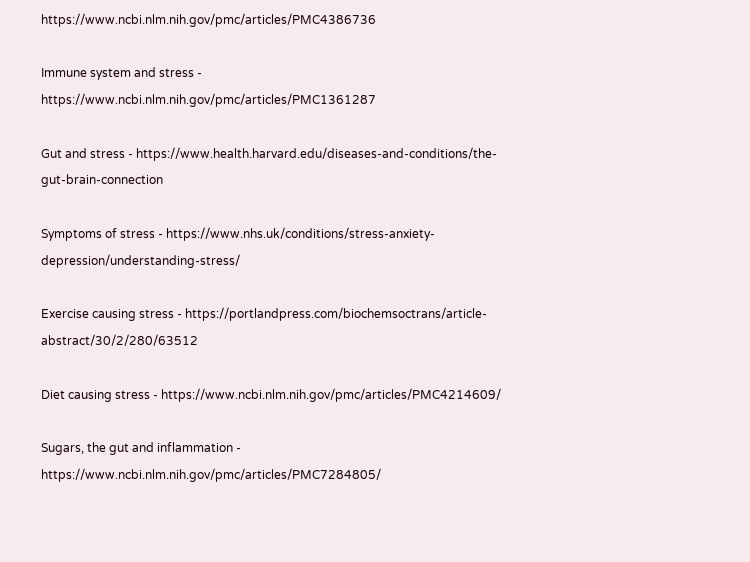https://www.ncbi.nlm.nih.gov/pmc/articles/PMC4386736

Immune system and stress - https://www.ncbi.nlm.nih.gov/pmc/articles/PMC1361287

Gut and stress - https://www.health.harvard.edu/diseases-and-conditions/the-gut-brain-connection

Symptoms of stress - https://www.nhs.uk/conditions/stress-anxiety-depression/understanding-stress/

Exercise causing stress - https://portlandpress.com/biochemsoctrans/article-abstract/30/2/280/63512

Diet causing stress - https://www.ncbi.nlm.nih.gov/pmc/articles/PMC4214609/

Sugars, the gut and inflammation - https://www.ncbi.nlm.nih.gov/pmc/articles/PMC7284805/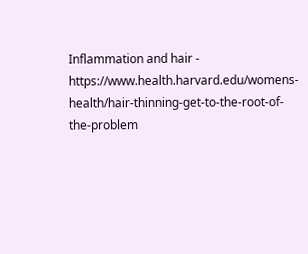Inflammation and hair - https://www.health.harvard.edu/womens-health/hair-thinning-get-to-the-root-of-the-problem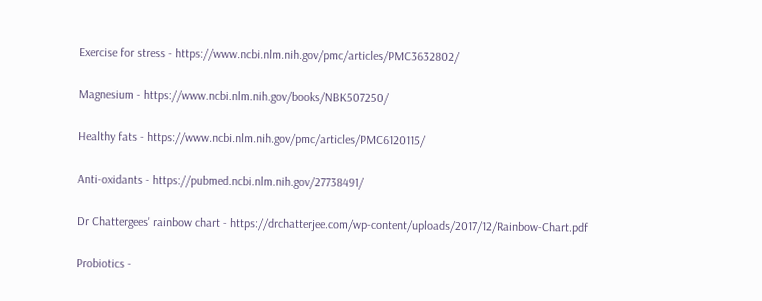Exercise for stress - https://www.ncbi.nlm.nih.gov/pmc/articles/PMC3632802/

Magnesium - https://www.ncbi.nlm.nih.gov/books/NBK507250/

Healthy fats - https://www.ncbi.nlm.nih.gov/pmc/articles/PMC6120115/

Anti-oxidants - https://pubmed.ncbi.nlm.nih.gov/27738491/

Dr Chattergees' rainbow chart - https://drchatterjee.com/wp-content/uploads/2017/12/Rainbow-Chart.pdf

Probiotics -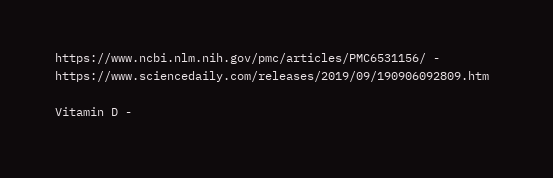https://www.ncbi.nlm.nih.gov/pmc/articles/PMC6531156/ - https://www.sciencedaily.com/releases/2019/09/190906092809.htm

Vitamin D -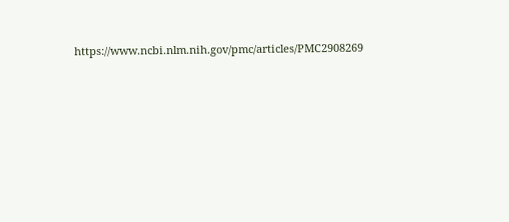https://www.ncbi.nlm.nih.gov/pmc/articles/PMC2908269